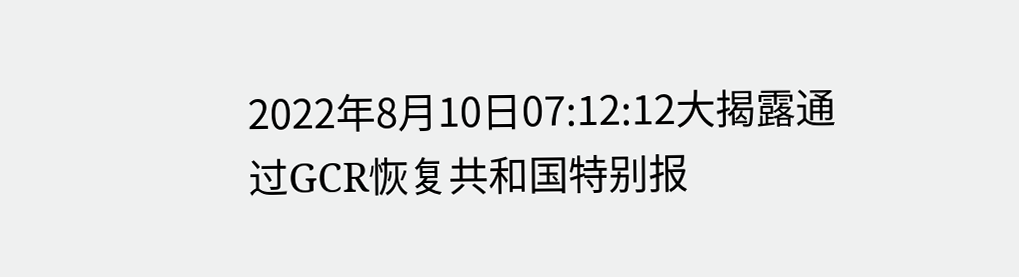2022年8月10日07:12:12大揭露通过GCR恢复共和国特别报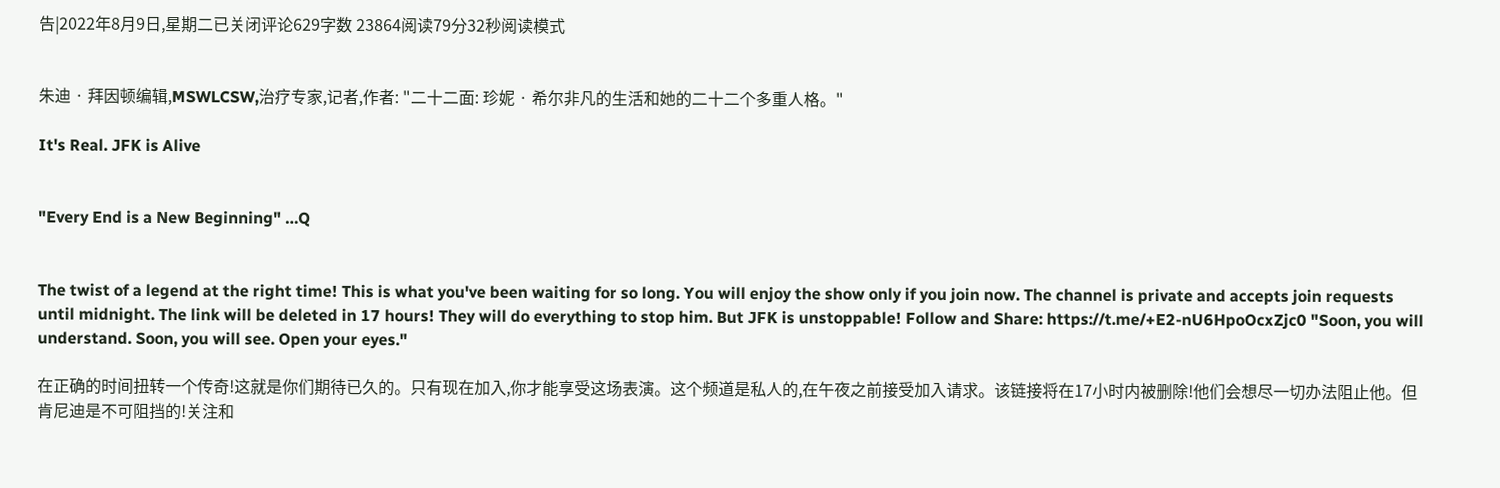告|2022年8月9日,星期二已关闭评论629字数 23864阅读79分32秒阅读模式


朱迪 · 拜因顿编辑,MSWLCSW,治疗专家,记者,作者: "二十二面: 珍妮 · 希尔非凡的生活和她的二十二个多重人格。"

It's Real. JFK is Alive


"Every End is a New Beginning" …Q


The twist of a legend at the right time! This is what you've been waiting for so long. You will enjoy the show only if you join now. The channel is private and accepts join requests until midnight. The link will be deleted in 17 hours! They will do everything to stop him. But JFK is unstoppable! Follow and Share: https://t.me/+E2-nU6HpoOcxZjc0 "Soon, you will understand. Soon, you will see. Open your eyes."

在正确的时间扭转一个传奇!这就是你们期待已久的。只有现在加入,你才能享受这场表演。这个频道是私人的,在午夜之前接受加入请求。该链接将在17小时内被删除!他们会想尽一切办法阻止他。但肯尼迪是不可阻挡的!关注和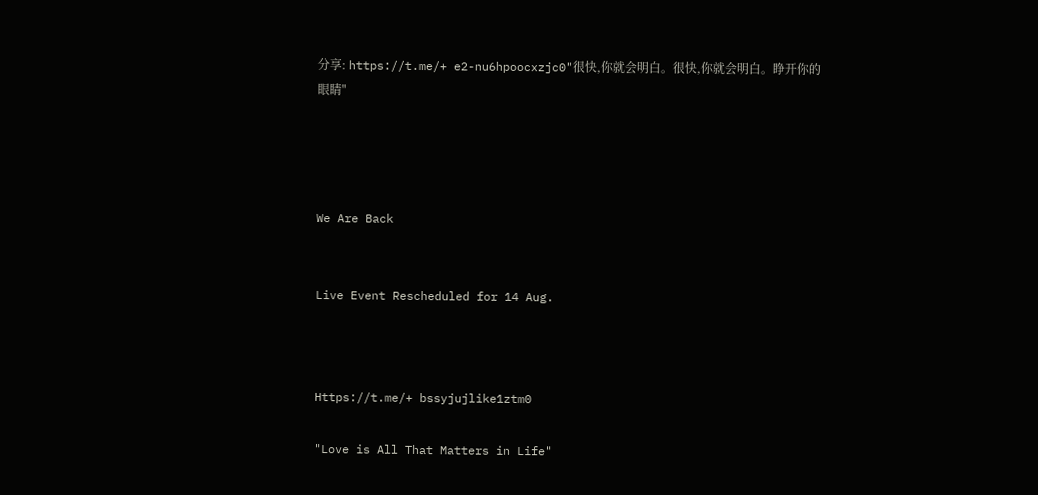分享: https://t.me/+ e2-nu6hpoocxzjc0"很快,你就会明白。很快,你就会明白。睁开你的眼睛"




We Are Back


Live Event Rescheduled for 14 Aug.



Https://t.me/+ bssyjujlike1ztm0

"Love is All That Matters in Life"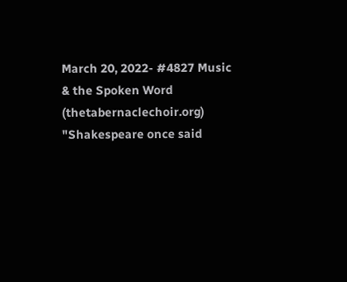March 20, 2022- #4827 Music & the Spoken Word (thetabernaclechoir.org) "Shakespeare once said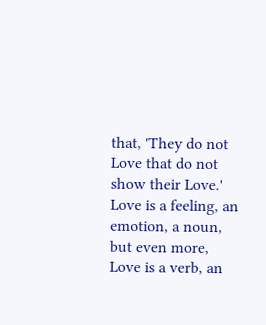that, 'They do not Love that do not show their Love.' Love is a feeling, an emotion, a noun, but even more, Love is a verb, an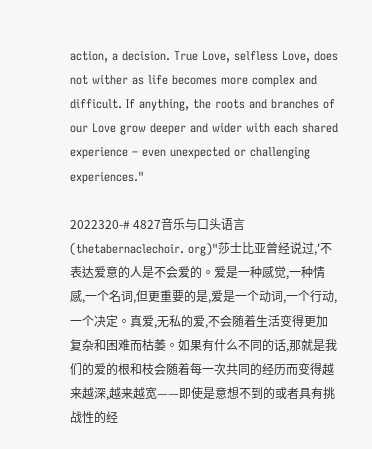action, a decision. True Love, selfless Love, does not wither as life becomes more complex and difficult. If anything, the roots and branches of our Love grow deeper and wider with each shared experience – even unexpected or challenging experiences."

2022320-# 4827音乐与口头语言(thetabernaclechoir. org)"莎士比亚曾经说过,'不表达爱意的人是不会爱的。爱是一种感觉,一种情感,一个名词,但更重要的是,爱是一个动词,一个行动,一个决定。真爱,无私的爱,不会随着生活变得更加复杂和困难而枯萎。如果有什么不同的话,那就是我们的爱的根和枝会随着每一次共同的经历而变得越来越深,越来越宽——即使是意想不到的或者具有挑战性的经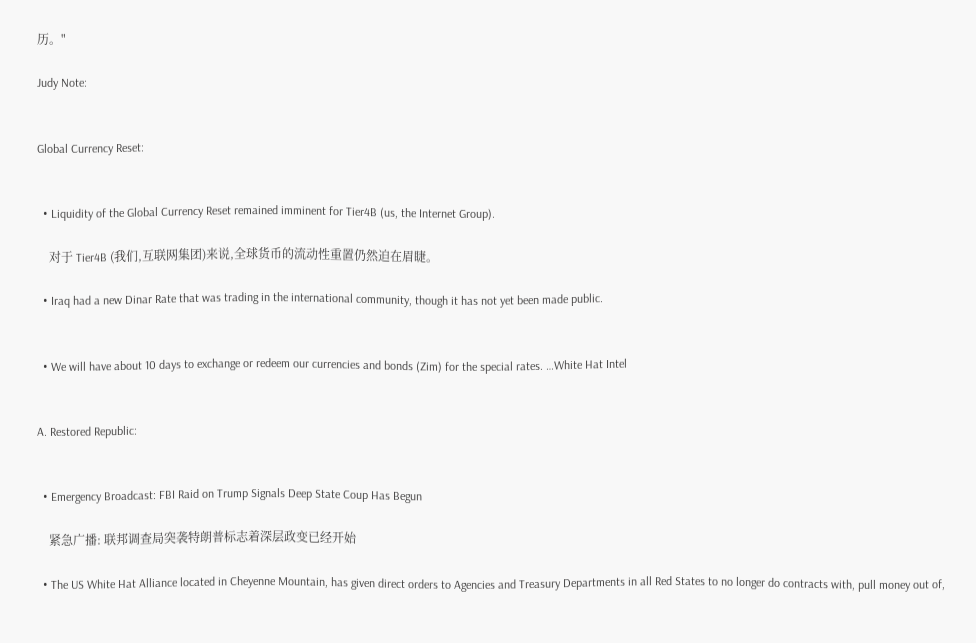历。"

Judy Note:


Global Currency Reset:


  • Liquidity of the Global Currency Reset remained imminent for Tier4B (us, the Internet Group).

    对于 Tier4B (我们,互联网集团)来说,全球货币的流动性重置仍然迫在眉睫。

  • Iraq had a new Dinar Rate that was trading in the international community, though it has not yet been made public.


  • We will have about 10 days to exchange or redeem our currencies and bonds (Zim) for the special rates. …White Hat Intel


A. Restored Republic:


  • Emergency Broadcast: FBI Raid on Trump Signals Deep State Coup Has Begun

    紧急广播: 联邦调查局突袭特朗普标志着深层政变已经开始

  • The US White Hat Alliance located in Cheyenne Mountain, has given direct orders to Agencies and Treasury Departments in all Red States to no longer do contracts with, pull money out of,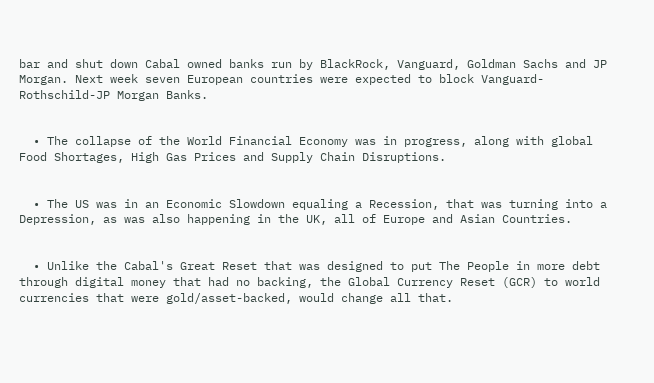bar and shut down Cabal owned banks run by BlackRock, Vanguard, Goldman Sachs and JP Morgan. Next week seven European countries were expected to block Vanguard-Rothschild-JP Morgan Banks.


  • The collapse of the World Financial Economy was in progress, along with global Food Shortages, High Gas Prices and Supply Chain Disruptions.


  • The US was in an Economic Slowdown equaling a Recession, that was turning into a Depression, as was also happening in the UK, all of Europe and Asian Countries.


  • Unlike the Cabal's Great Reset that was designed to put The People in more debt through digital money that had no backing, the Global Currency Reset (GCR) to world currencies that were gold/asset-backed, would change all that.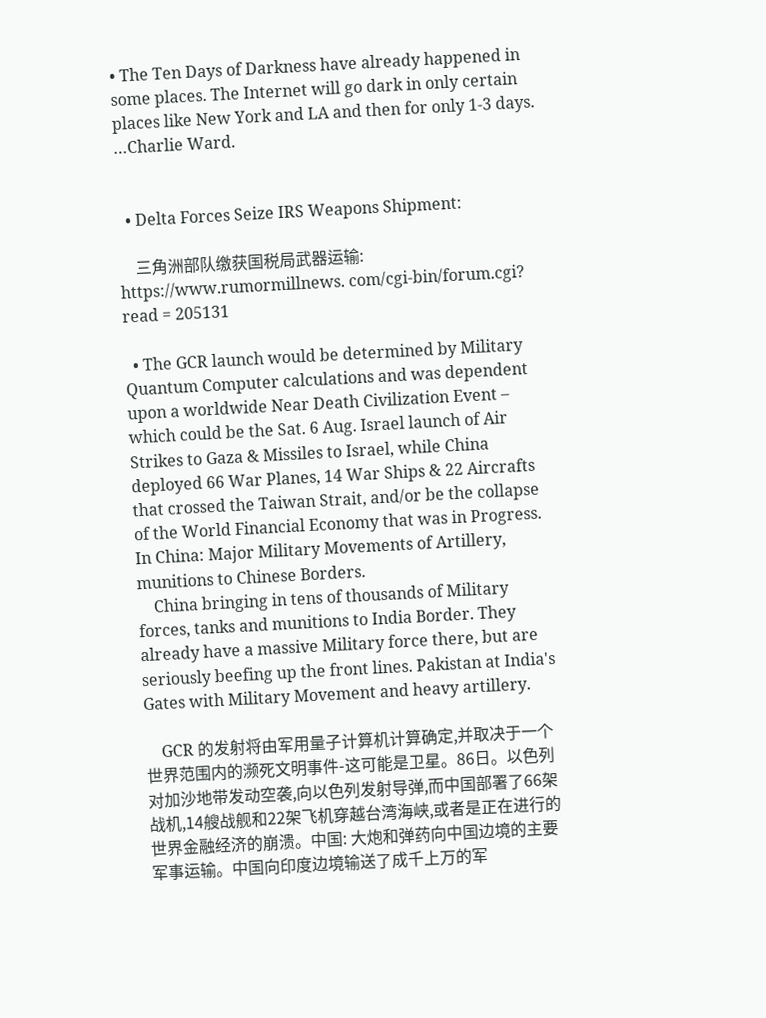• The Ten Days of Darkness have already happened in some places. The Internet will go dark in only certain places like New York and LA and then for only 1-3 days. …Charlie Ward.


  • Delta Forces Seize IRS Weapons Shipment:

    三角洲部队缴获国税局武器运输: https://www.rumormillnews. com/cgi-bin/forum.cgi? read = 205131

  • The GCR launch would be determined by Military Quantum Computer calculations and was dependent upon a worldwide Near Death Civilization Event – which could be the Sat. 6 Aug. Israel launch of Air Strikes to Gaza & Missiles to Israel, while China deployed 66 War Planes, 14 War Ships & 22 Aircrafts that crossed the Taiwan Strait, and/or be the collapse of the World Financial Economy that was in Progress. In China: Major Military Movements of Artillery, munitions to Chinese Borders.
    China bringing in tens of thousands of Military forces, tanks and munitions to India Border. They already have a massive Military force there, but are seriously beefing up the front lines. Pakistan at India's Gates with Military Movement and heavy artillery.

    GCR 的发射将由军用量子计算机计算确定,并取决于一个世界范围内的濒死文明事件-这可能是卫星。86日。以色列对加沙地带发动空袭,向以色列发射导弹,而中国部署了66架战机,14艘战舰和22架飞机穿越台湾海峡,或者是正在进行的世界金融经济的崩溃。中国: 大炮和弹药向中国边境的主要军事运输。中国向印度边境输送了成千上万的军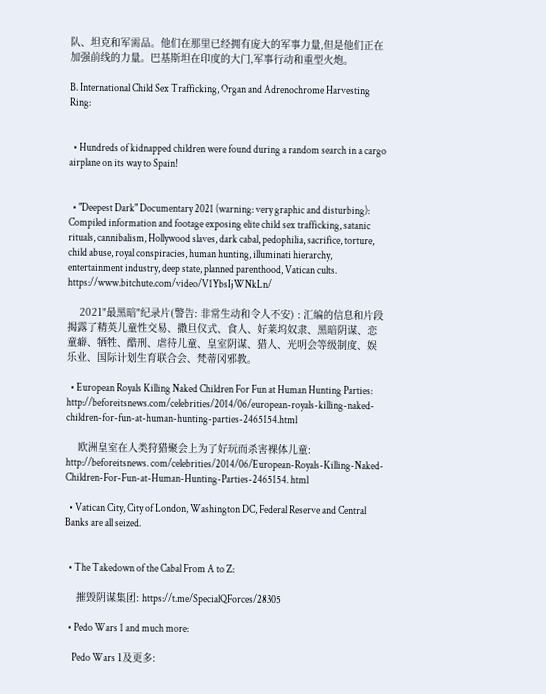队、坦克和军需品。他们在那里已经拥有庞大的军事力量,但是他们正在加强前线的力量。巴基斯坦在印度的大门,军事行动和重型火炮。

B. International Child Sex Trafficking, Organ and Adrenochrome Harvesting Ring:


  • Hundreds of kidnapped children were found during a random search in a cargo airplane on its way to Spain!


  • "Deepest Dark" Documentary 2021 (warning: very graphic and disturbing): Compiled information and footage exposing elite child sex trafficking, satanic rituals, cannibalism, Hollywood slaves, dark cabal, pedophilia, sacrifice, torture, child abuse, royal conspiracies, human hunting, illuminati hierarchy, entertainment industry, deep state, planned parenthood, Vatican cults. https://www.bitchute.com/video/V1YbsIjWNkLn/

    2021"最黑暗"纪录片(警告: 非常生动和令人不安) : 汇编的信息和片段揭露了精英儿童性交易、撒旦仪式、食人、好莱坞奴隶、黑暗阴谋、恋童癖、牺牲、酷刑、虐待儿童、皇室阴谋、猎人、光明会等级制度、娱乐业、国际计划生育联合会、梵蒂冈邪教。

  • European Royals Killing Naked Children For Fun at Human Hunting Parties: http://beforeitsnews.com/celebrities/2014/06/european-royals-killing-naked-children-for-fun-at-human-hunting-parties-2465154.html

    欧洲皇室在人类狩猎聚会上为了好玩而杀害裸体儿童: http://beforeitsnews. com/celebrities/2014/06/European-Royals-Killing-Naked-Children-For-Fun-at-Human-Hunting-Parties-2465154. html

  • Vatican City, City of London, Washington DC, Federal Reserve and Central Banks are all seized.


  • The Takedown of the Cabal From A to Z:

    摧毁阴谋集团: https://t.me/SpecialQForces/28305

  • Pedo Wars 1 and much more:

    Pedo Wars 1及更多: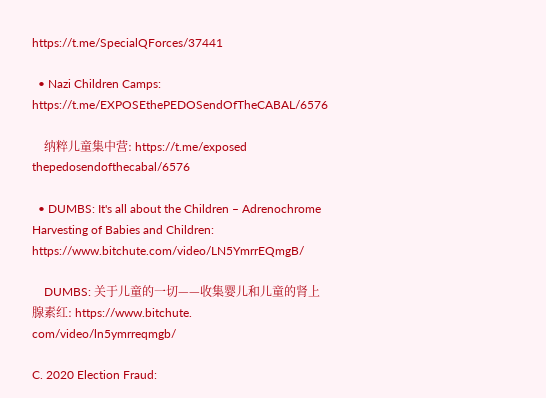https://t.me/SpecialQForces/37441

  • Nazi Children Camps: https://t.me/EXPOSEthePEDOSendOfTheCABAL/6576

    纳粹儿童集中营: https://t.me/exposed thepedosendofthecabal/6576

  • DUMBS: It's all about the Children – Adrenochrome Harvesting of Babies and Children: https://www.bitchute.com/video/LN5YmrrEQmgB/

    DUMBS: 关于儿童的一切——收集婴儿和儿童的肾上腺素红: https://www.bitchute. com/video/ln5ymrreqmgb/

C. 2020 Election Fraud: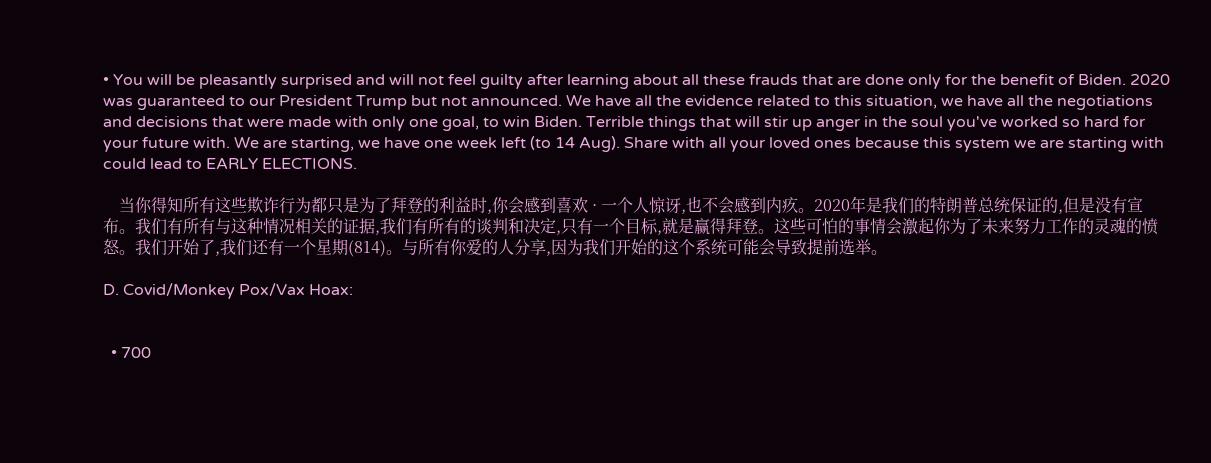• You will be pleasantly surprised and will not feel guilty after learning about all these frauds that are done only for the benefit of Biden. 2020 was guaranteed to our President Trump but not announced. We have all the evidence related to this situation, we have all the negotiations and decisions that were made with only one goal, to win Biden. Terrible things that will stir up anger in the soul you've worked so hard for your future with. We are starting, we have one week left (to 14 Aug). Share with all your loved ones because this system we are starting with could lead to EARLY ELECTIONS.

    当你得知所有这些欺诈行为都只是为了拜登的利益时,你会感到喜欢 · 一个人惊讶,也不会感到内疚。2020年是我们的特朗普总统保证的,但是没有宣布。我们有所有与这种情况相关的证据,我们有所有的谈判和决定,只有一个目标,就是赢得拜登。这些可怕的事情会激起你为了未来努力工作的灵魂的愤怒。我们开始了,我们还有一个星期(814)。与所有你爱的人分享,因为我们开始的这个系统可能会导致提前选举。

D. Covid/Monkey Pox/Vax Hoax:


  • 700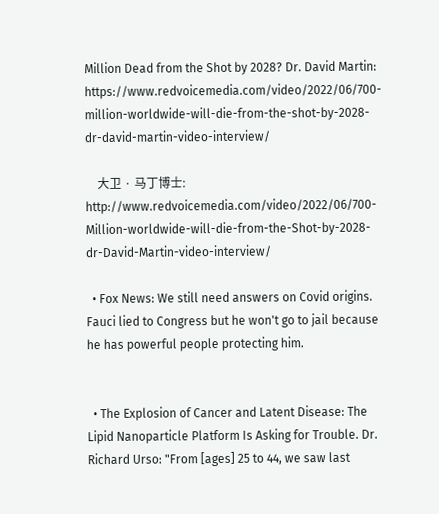Million Dead from the Shot by 2028? Dr. David Martin: https://www.redvoicemedia.com/video/2022/06/700-million-worldwide-will-die-from-the-shot-by-2028-dr-david-martin-video-interview/

    大卫 · 马丁博士: http://www.redvoicemedia.com/video/2022/06/700-Million-worldwide-will-die-from-the-Shot-by-2028-dr-David-Martin-video-interview/

  • Fox News: We still need answers on Covid origins. Fauci lied to Congress but he won't go to jail because he has powerful people protecting him.


  • The Explosion of Cancer and Latent Disease: The Lipid Nanoparticle Platform Is Asking for Trouble. Dr. Richard Urso: "From [ages] 25 to 44, we saw last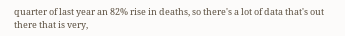quarter of last year an 82% rise in deaths, so there's a lot of data that's out there that is very,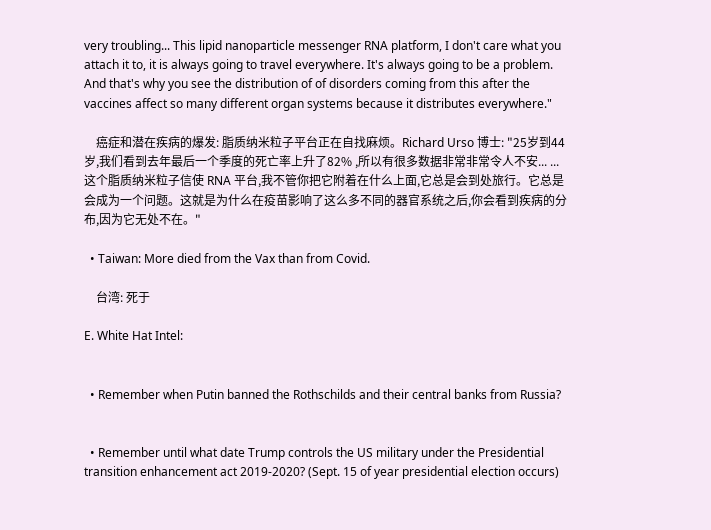very troubling... This lipid nanoparticle messenger RNA platform, I don't care what you attach it to, it is always going to travel everywhere. It's always going to be a problem. And that's why you see the distribution of of disorders coming from this after the vaccines affect so many different organ systems because it distributes everywhere."

    癌症和潜在疾病的爆发: 脂质纳米粒子平台正在自找麻烦。Richard Urso 博士: "25岁到44岁,我们看到去年最后一个季度的死亡率上升了82% ,所以有很多数据非常非常令人不安... ... 这个脂质纳米粒子信使 RNA 平台,我不管你把它附着在什么上面,它总是会到处旅行。它总是会成为一个问题。这就是为什么在疫苗影响了这么多不同的器官系统之后,你会看到疾病的分布,因为它无处不在。"

  • Taiwan: More died from the Vax than from Covid.

    台湾: 死于

E. White Hat Intel:


  • Remember when Putin banned the Rothschilds and their central banks from Russia?


  • Remember until what date Trump controls the US military under the Presidential transition enhancement act 2019-2020? (Sept. 15 of year presidential election occurs)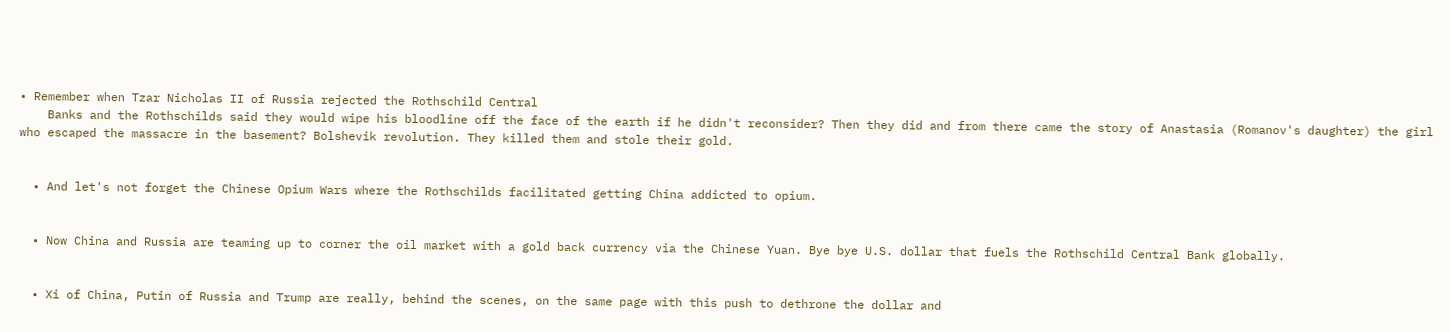• Remember when Tzar Nicholas II of Russia rejected the Rothschild Central
    Banks and the Rothschilds said they would wipe his bloodline off the face of the earth if he didn't reconsider? Then they did and from there came the story of Anastasia (Romanov's daughter) the girl who escaped the massacre in the basement? Bolshevik revolution. They killed them and stole their gold.


  • And let's not forget the Chinese Opium Wars where the Rothschilds facilitated getting China addicted to opium.


  • Now China and Russia are teaming up to corner the oil market with a gold back currency via the Chinese Yuan. Bye bye U.S. dollar that fuels the Rothschild Central Bank globally.


  • Xi of China, Putin of Russia and Trump are really, behind the scenes, on the same page with this push to dethrone the dollar and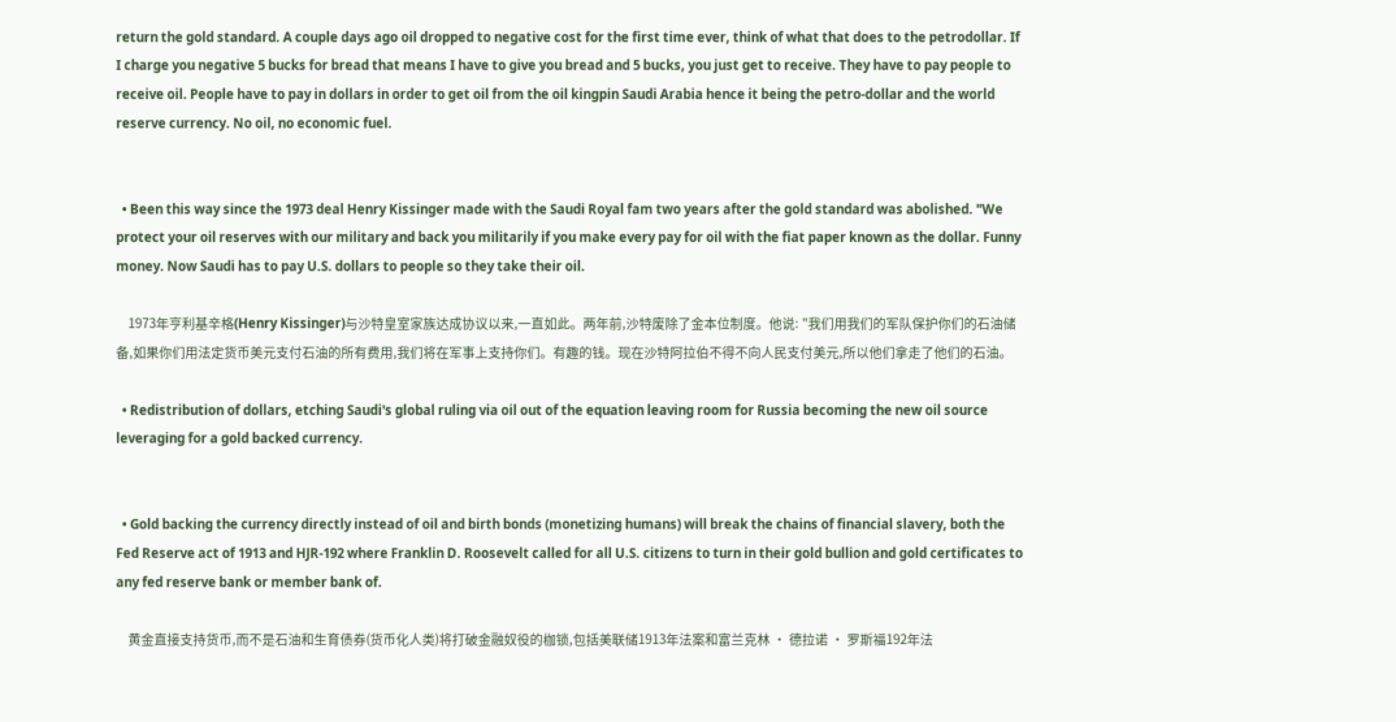return the gold standard. A couple days ago oil dropped to negative cost for the first time ever, think of what that does to the petrodollar. If I charge you negative 5 bucks for bread that means I have to give you bread and 5 bucks, you just get to receive. They have to pay people to receive oil. People have to pay in dollars in order to get oil from the oil kingpin Saudi Arabia hence it being the petro-dollar and the world reserve currency. No oil, no economic fuel.


  • Been this way since the 1973 deal Henry Kissinger made with the Saudi Royal fam two years after the gold standard was abolished. "We protect your oil reserves with our military and back you militarily if you make every pay for oil with the fiat paper known as the dollar. Funny money. Now Saudi has to pay U.S. dollars to people so they take their oil.

    1973年亨利基辛格(Henry Kissinger)与沙特皇室家族达成协议以来,一直如此。两年前,沙特废除了金本位制度。他说: "我们用我们的军队保护你们的石油储备,如果你们用法定货币美元支付石油的所有费用,我们将在军事上支持你们。有趣的钱。现在沙特阿拉伯不得不向人民支付美元,所以他们拿走了他们的石油。

  • Redistribution of dollars, etching Saudi's global ruling via oil out of the equation leaving room for Russia becoming the new oil source leveraging for a gold backed currency.


  • Gold backing the currency directly instead of oil and birth bonds (monetizing humans) will break the chains of financial slavery, both the Fed Reserve act of 1913 and HJR-192 where Franklin D. Roosevelt called for all U.S. citizens to turn in their gold bullion and gold certificates to any fed reserve bank or member bank of.

    黄金直接支持货币,而不是石油和生育债券(货币化人类)将打破金融奴役的枷锁,包括美联储1913年法案和富兰克林 · 德拉诺 · 罗斯福192年法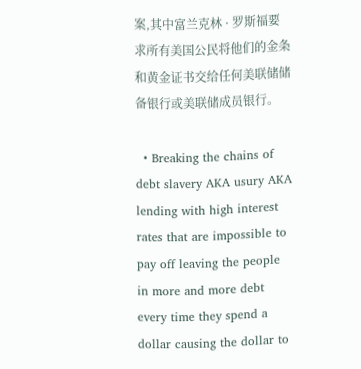案,其中富兰克林 · 罗斯福要求所有美国公民将他们的金条和黄金证书交给任何美联储储备银行或美联储成员银行。

  • Breaking the chains of debt slavery AKA usury AKA lending with high interest rates that are impossible to pay off leaving the people in more and more debt every time they spend a dollar causing the dollar to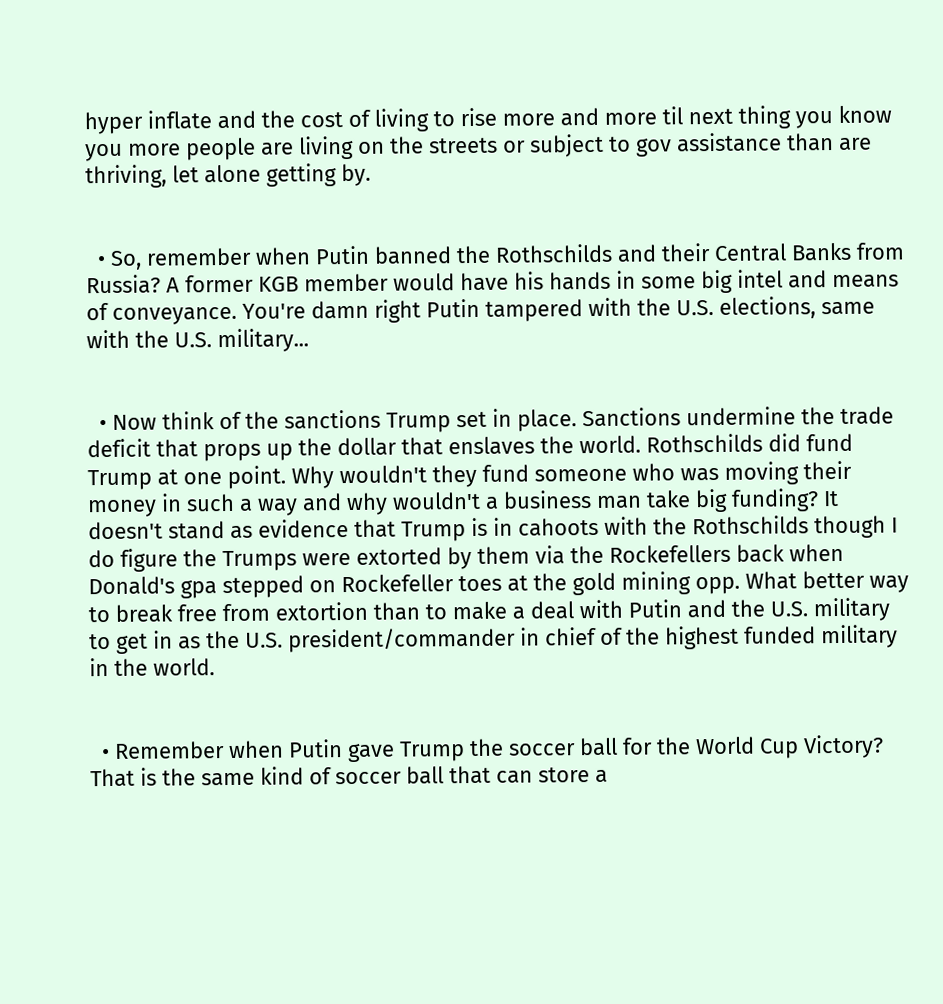hyper inflate and the cost of living to rise more and more til next thing you know you more people are living on the streets or subject to gov assistance than are thriving, let alone getting by.


  • So, remember when Putin banned the Rothschilds and their Central Banks from Russia? A former KGB member would have his hands in some big intel and means of conveyance. You're damn right Putin tampered with the U.S. elections, same with the U.S. military...


  • Now think of the sanctions Trump set in place. Sanctions undermine the trade deficit that props up the dollar that enslaves the world. Rothschilds did fund Trump at one point. Why wouldn't they fund someone who was moving their money in such a way and why wouldn't a business man take big funding? It doesn't stand as evidence that Trump is in cahoots with the Rothschilds though I do figure the Trumps were extorted by them via the Rockefellers back when Donald's gpa stepped on Rockefeller toes at the gold mining opp. What better way to break free from extortion than to make a deal with Putin and the U.S. military to get in as the U.S. president/commander in chief of the highest funded military in the world.


  • Remember when Putin gave Trump the soccer ball for the World Cup Victory? That is the same kind of soccer ball that can store a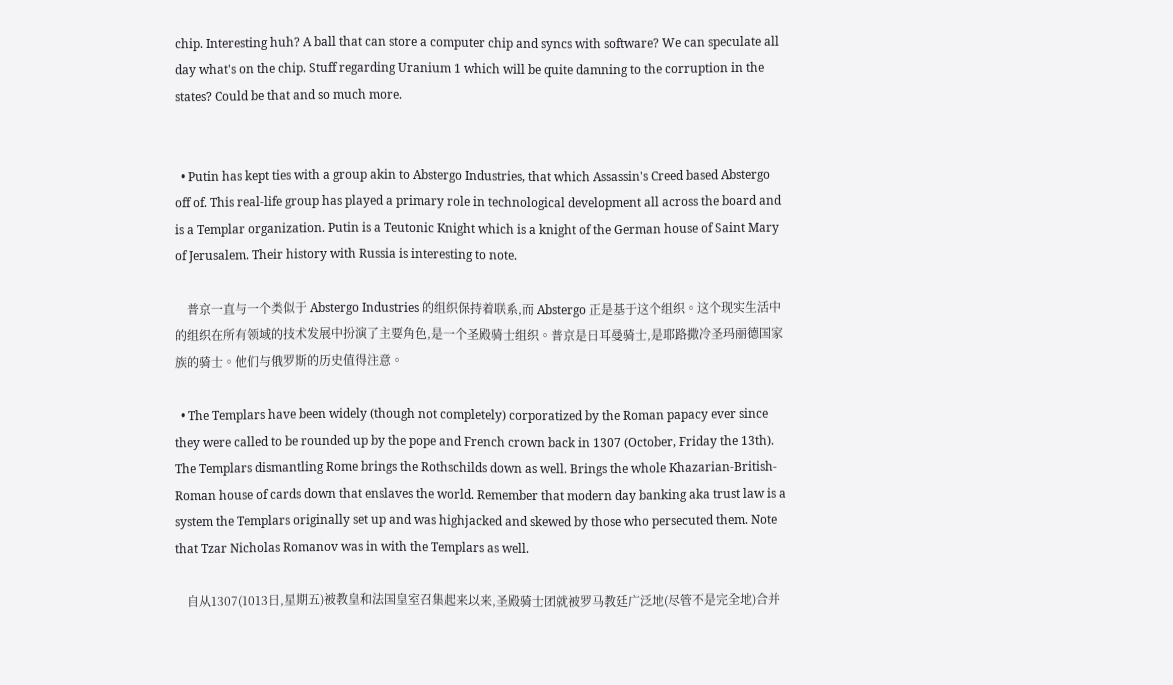chip. Interesting huh? A ball that can store a computer chip and syncs with software? We can speculate all day what's on the chip. Stuff regarding Uranium 1 which will be quite damning to the corruption in the states? Could be that and so much more.


  • Putin has kept ties with a group akin to Abstergo Industries, that which Assassin's Creed based Abstergo off of. This real-life group has played a primary role in technological development all across the board and is a Templar organization. Putin is a Teutonic Knight which is a knight of the German house of Saint Mary of Jerusalem. Their history with Russia is interesting to note.

    普京一直与一个类似于 Abstergo Industries 的组织保持着联系,而 Abstergo 正是基于这个组织。这个现实生活中的组织在所有领域的技术发展中扮演了主要角色,是一个圣殿骑士组织。普京是日耳曼骑士,是耶路撒冷圣玛丽德国家族的骑士。他们与俄罗斯的历史值得注意。

  • The Templars have been widely (though not completely) corporatized by the Roman papacy ever since they were called to be rounded up by the pope and French crown back in 1307 (October, Friday the 13th). The Templars dismantling Rome brings the Rothschilds down as well. Brings the whole Khazarian-British-Roman house of cards down that enslaves the world. Remember that modern day banking aka trust law is a system the Templars originally set up and was highjacked and skewed by those who persecuted them. Note that Tzar Nicholas Romanov was in with the Templars as well.

    自从1307(1013日,星期五)被教皇和法国皇室召集起来以来,圣殿骑士团就被罗马教廷广泛地(尽管不是完全地)合并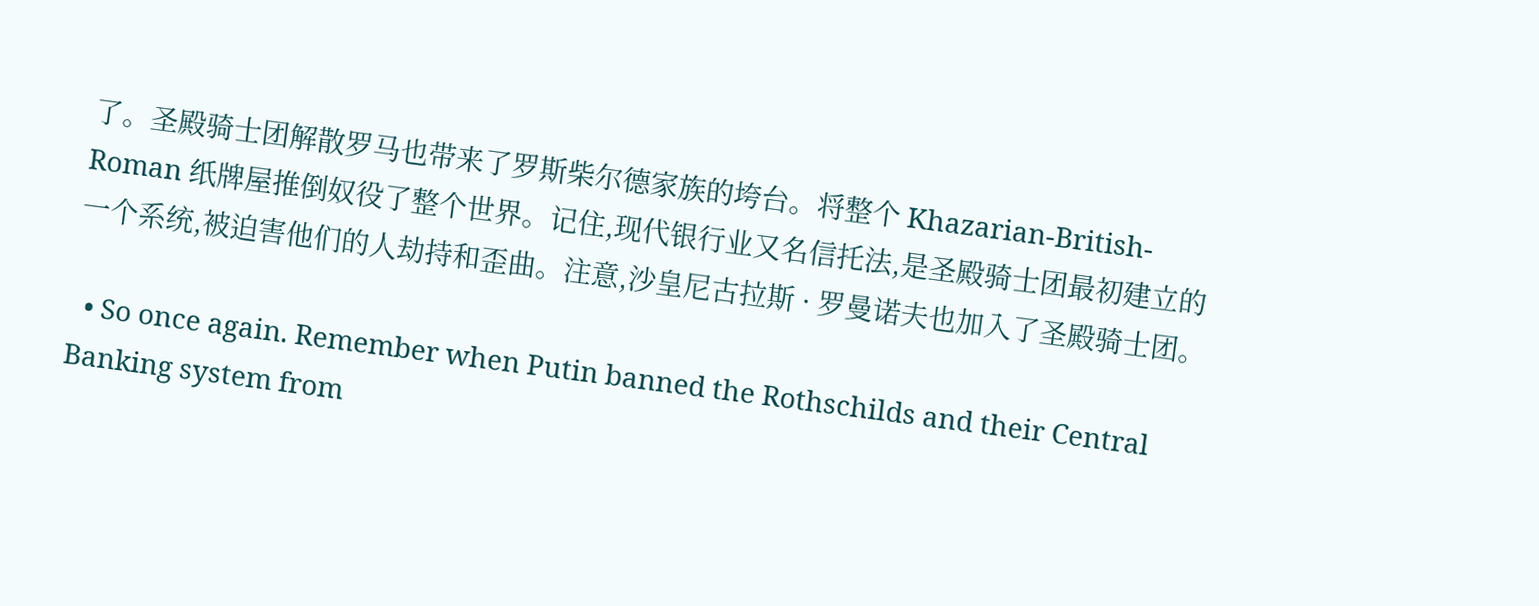了。圣殿骑士团解散罗马也带来了罗斯柴尔德家族的垮台。将整个 Khazarian-British-Roman 纸牌屋推倒奴役了整个世界。记住,现代银行业又名信托法,是圣殿骑士团最初建立的一个系统,被迫害他们的人劫持和歪曲。注意,沙皇尼古拉斯 · 罗曼诺夫也加入了圣殿骑士团。

  • So once again. Remember when Putin banned the Rothschilds and their Central Banking system from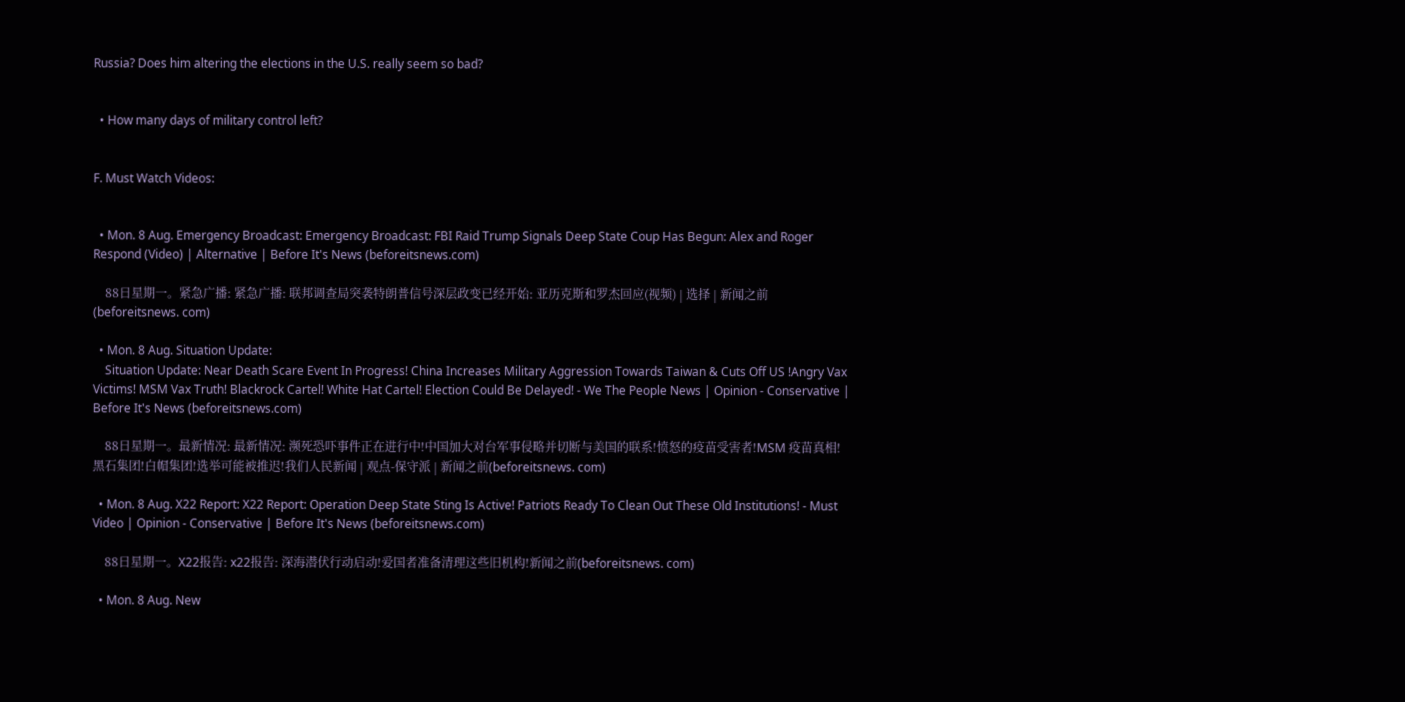Russia? Does him altering the elections in the U.S. really seem so bad?


  • How many days of military control left?


F. Must Watch Videos:


  • Mon. 8 Aug. Emergency Broadcast: Emergency Broadcast: FBI Raid Trump Signals Deep State Coup Has Begun: Alex and Roger Respond (Video) | Alternative | Before It's News (beforeitsnews.com)

    88日星期一。紧急广播: 紧急广播: 联邦调查局突袭特朗普信号深层政变已经开始: 亚历克斯和罗杰回应(视频) | 选择 | 新闻之前(beforeitsnews. com)

  • Mon. 8 Aug. Situation Update:
    Situation Update: Near Death Scare Event In Progress! China Increases Military Aggression Towards Taiwan & Cuts Off US !Angry Vax Victims! MSM Vax Truth! Blackrock Cartel! White Hat Cartel! Election Could Be Delayed! - We The People News | Opinion - Conservative | Before It's News (beforeitsnews.com)

    88日星期一。最新情况: 最新情况: 濒死恐吓事件正在进行中!中国加大对台军事侵略并切断与美国的联系!愤怒的疫苗受害者!MSM 疫苗真相!黑石集团!白帽集团!选举可能被推迟!我们人民新闻 | 观点-保守派 | 新闻之前(beforeitsnews. com)

  • Mon. 8 Aug. X22 Report: X22 Report: Operation Deep State Sting Is Active! Patriots Ready To Clean Out These Old Institutions! - Must Video | Opinion - Conservative | Before It's News (beforeitsnews.com)

    88日星期一。X22报告: x22报告: 深海潜伏行动启动!爱国者准备清理这些旧机构!新闻之前(beforeitsnews. com)

  • Mon. 8 Aug. New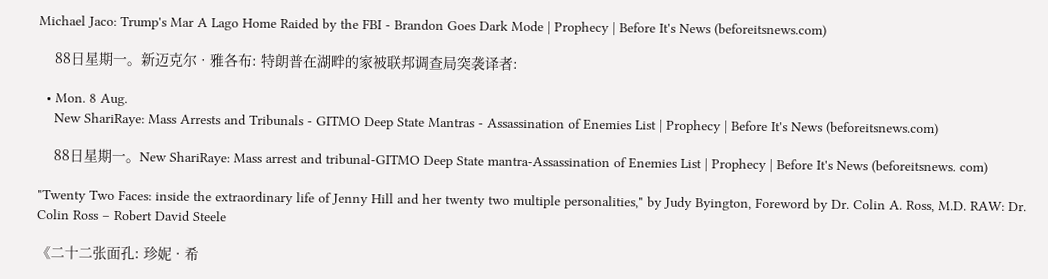Michael Jaco: Trump's Mar A Lago Home Raided by the FBI - Brandon Goes Dark Mode | Prophecy | Before It's News (beforeitsnews.com)

    88日星期一。新迈克尔 · 雅各布: 特朗普在湖畔的家被联邦调查局突袭译者:

  • Mon. 8 Aug.
    New ShariRaye: Mass Arrests and Tribunals - GITMO Deep State Mantras - Assassination of Enemies List | Prophecy | Before It's News (beforeitsnews.com)

    88日星期一。New ShariRaye: Mass arrest and tribunal-GITMO Deep State mantra-Assassination of Enemies List | Prophecy | Before It's News (beforeitsnews. com)

"Twenty Two Faces: inside the extraordinary life of Jenny Hill and her twenty two multiple personalities," by Judy Byington, Foreword by Dr. Colin A. Ross, M.D. RAW: Dr. Colin Ross – Robert David Steele

《二十二张面孔: 珍妮 · 希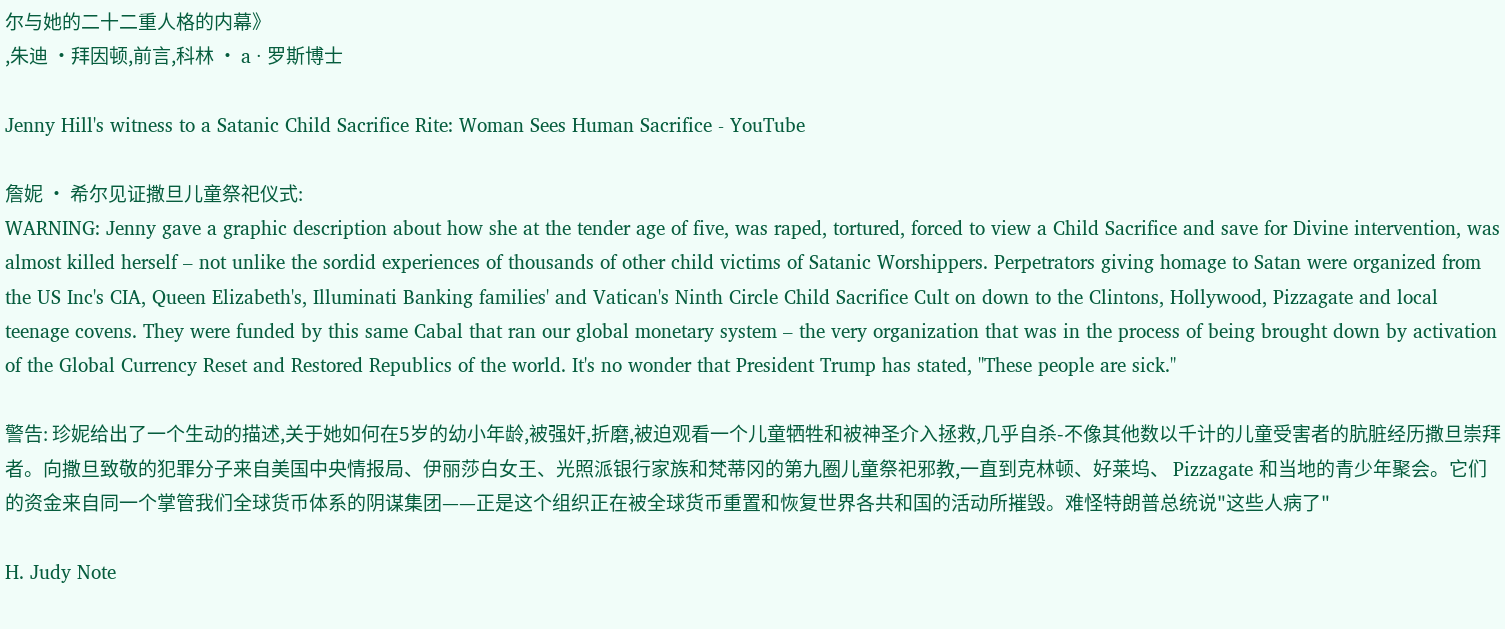尔与她的二十二重人格的内幕》
,朱迪 ·拜因顿,前言,科林 · a · 罗斯博士

Jenny Hill's witness to a Satanic Child Sacrifice Rite: Woman Sees Human Sacrifice - YouTube

詹妮 · 希尔见证撒旦儿童祭祀仪式:
WARNING: Jenny gave a graphic description about how she at the tender age of five, was raped, tortured, forced to view a Child Sacrifice and save for Divine intervention, was almost killed herself – not unlike the sordid experiences of thousands of other child victims of Satanic Worshippers. Perpetrators giving homage to Satan were organized from the US Inc's CIA, Queen Elizabeth's, Illuminati Banking families' and Vatican's Ninth Circle Child Sacrifice Cult on down to the Clintons, Hollywood, Pizzagate and local teenage covens. They were funded by this same Cabal that ran our global monetary system – the very organization that was in the process of being brought down by activation of the Global Currency Reset and Restored Republics of the world. It's no wonder that President Trump has stated, "These people are sick."

警告: 珍妮给出了一个生动的描述,关于她如何在5岁的幼小年龄,被强奸,折磨,被迫观看一个儿童牺牲和被神圣介入拯救,几乎自杀-不像其他数以千计的儿童受害者的肮脏经历撒旦崇拜者。向撒旦致敬的犯罪分子来自美国中央情报局、伊丽莎白女王、光照派银行家族和梵蒂冈的第九圈儿童祭祀邪教,一直到克林顿、好莱坞、 Pizzagate 和当地的青少年聚会。它们的资金来自同一个掌管我们全球货币体系的阴谋集团——正是这个组织正在被全球货币重置和恢复世界各共和国的活动所摧毁。难怪特朗普总统说"这些人病了"

H. Judy Note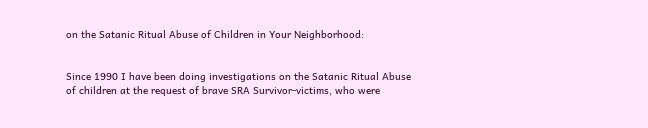on the Satanic Ritual Abuse of Children in Your Neighborhood:


Since 1990 I have been doing investigations on the Satanic Ritual Abuse of children at the request of brave SRA Survivor-victims, who were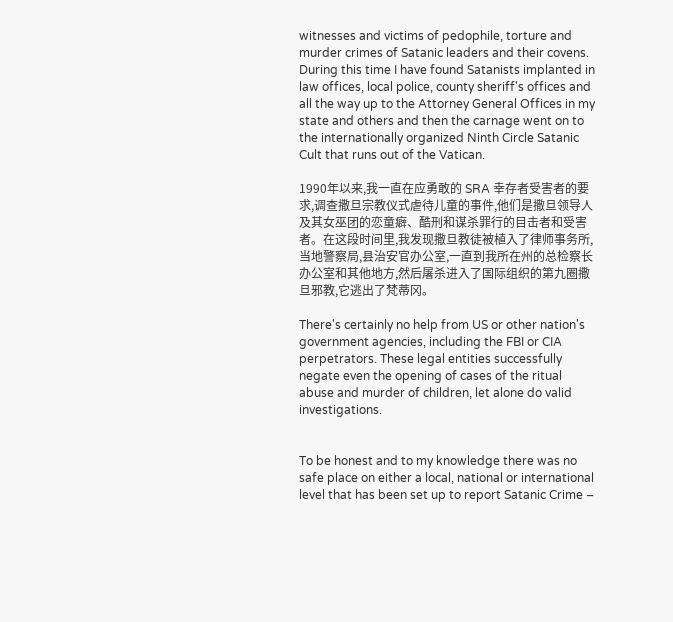witnesses and victims of pedophile, torture and murder crimes of Satanic leaders and their covens. During this time I have found Satanists implanted in law offices, local police, county sheriff's offices and all the way up to the Attorney General Offices in my state and others and then the carnage went on to the internationally organized Ninth Circle Satanic Cult that runs out of the Vatican.

1990年以来,我一直在应勇敢的 SRA 幸存者受害者的要求,调查撒旦宗教仪式虐待儿童的事件,他们是撒旦领导人及其女巫团的恋童癖、酷刑和谋杀罪行的目击者和受害者。在这段时间里,我发现撒旦教徒被植入了律师事务所,当地警察局,县治安官办公室,一直到我所在州的总检察长办公室和其他地方,然后屠杀进入了国际组织的第九圈撒旦邪教,它逃出了梵蒂冈。

There's certainly no help from US or other nation's government agencies, including the FBI or CIA perpetrators. These legal entities successfully negate even the opening of cases of the ritual abuse and murder of children, let alone do valid investigations.


To be honest and to my knowledge there was no safe place on either a local, national or international level that has been set up to report Satanic Crime –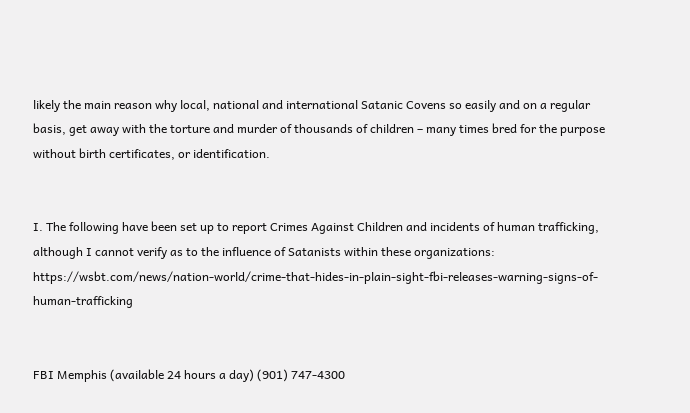likely the main reason why local, national and international Satanic Covens so easily and on a regular basis, get away with the torture and murder of thousands of children – many times bred for the purpose without birth certificates, or identification.


I. The following have been set up to report Crimes Against Children and incidents of human trafficking, although I cannot verify as to the influence of Satanists within these organizations: https://wsbt.com/news/nation-world/crime-that-hides-in-plain-sight-fbi-releases-warning-signs-of-human-trafficking


FBI Memphis (available 24 hours a day) (901) 747-4300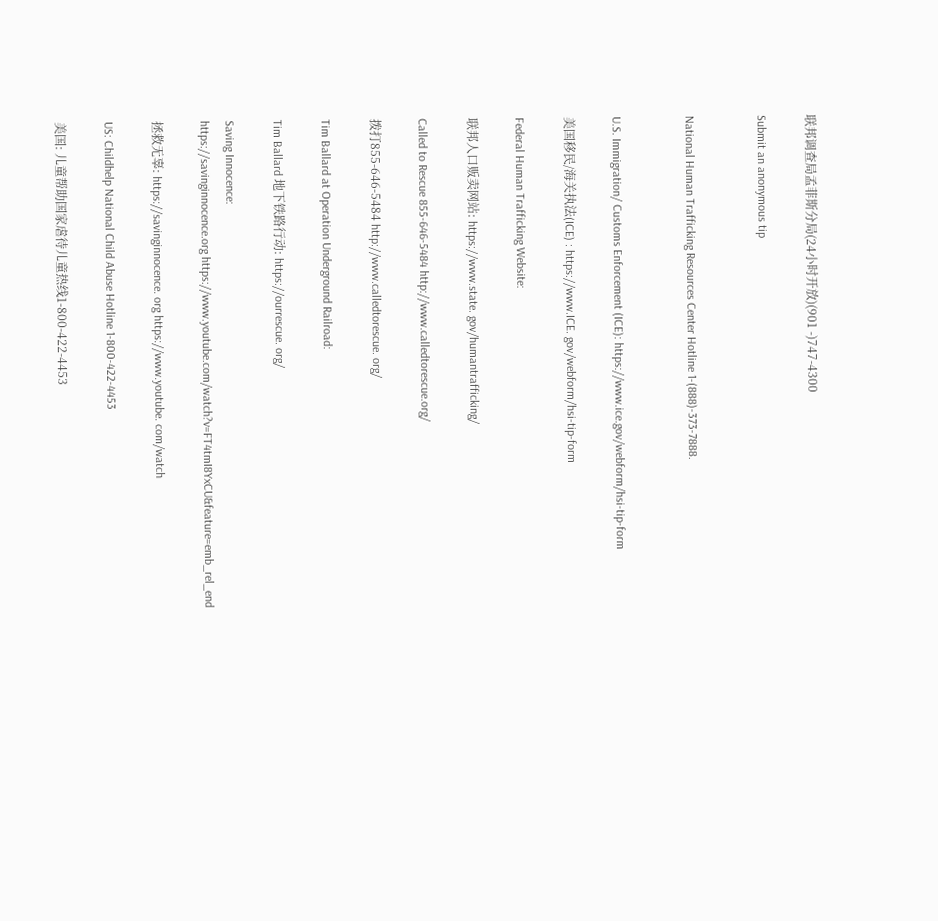联邦调查局孟菲斯分局(24小时开放)(901 -)747-4300

Submit an anonymous tip


National Human Trafficking Resources Center Hotline 1-(888)-373-7888.


U.S. Immigration/ Customs Enforcement (ICE): https://www.ice.gov/webform/hsi-tip-form

美国移民/海关执法(ICE) : https://www.ICE. gov/webform/hsi-tip-form

Federal Human Trafficking Website:

联邦人口贩卖网站: https://www.state. gov/humantrafficking/

Called to Rescue 855-646-5484 http://www.calledtorescue.org/

拨打855-646-5484 http://www.calledtorescue. org/

Tim Ballard at Operation Underground Railroad:

Tim Ballard 地下铁路行动: https://ourrescue. org/

Saving Innocence:
https://savinginnocence.org https://www.youtube.com/watch?v=FT4tmI8YxCU&feature=emb_rel_end

拯救无辜: https://savinginnocence. org https://www.youtube. com/watch

US: Childhelp National Child Abuse Hotline 1-800-422-4453

美国: 儿童帮助国家虐待儿童热线1-800-422-4453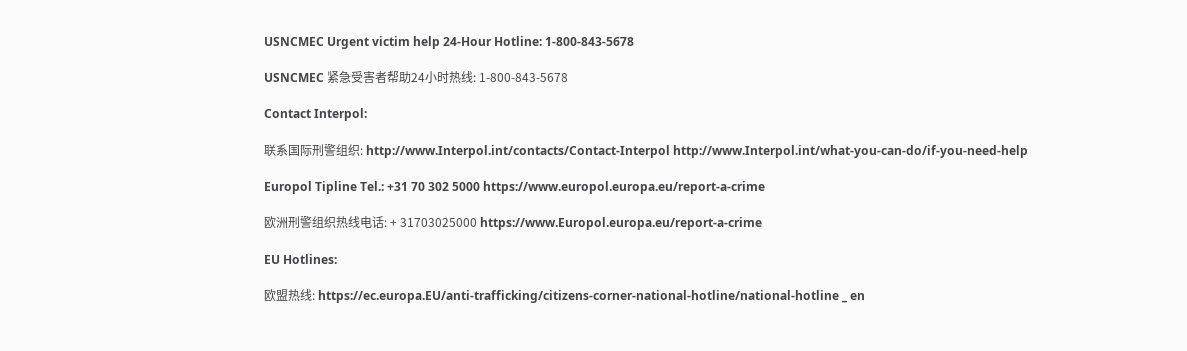USNCMEC Urgent victim help 24-Hour Hotline: 1-800-843-5678

USNCMEC 紧急受害者帮助24小时热线: 1-800-843-5678

Contact Interpol:

联系国际刑警组织: http://www.Interpol.int/contacts/Contact-Interpol http://www.Interpol.int/what-you-can-do/if-you-need-help

Europol Tipline Tel.: +31 70 302 5000 https://www.europol.europa.eu/report-a-crime

欧洲刑警组织热线电话: + 31703025000 https://www.Europol.europa.eu/report-a-crime

EU Hotlines:

欧盟热线: https://ec.europa.EU/anti-trafficking/citizens-corner-national-hotline/national-hotline _ en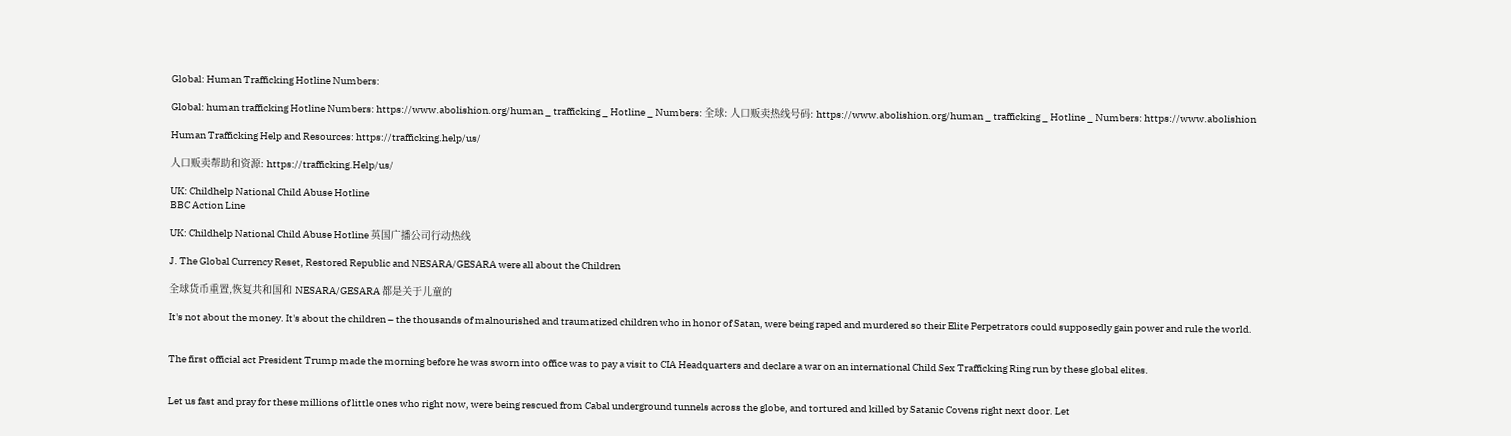Global: Human Trafficking Hotline Numbers:

Global: human trafficking Hotline Numbers: https://www.abolishion.org/human _ trafficking _ Hotline _ Numbers: 全球: 人口贩卖热线号码: https://www.abolishion.org/human _ trafficking _ Hotline _ Numbers: https://www.abolishion

Human Trafficking Help and Resources: https://trafficking.help/us/

人口贩卖帮助和资源: https://trafficking.Help/us/

UK: Childhelp National Child Abuse Hotline
BBC Action Line

UK: Childhelp National Child Abuse Hotline 英国广播公司行动热线

J. The Global Currency Reset, Restored Republic and NESARA/GESARA were all about the Children

全球货币重置,恢复共和国和 NESARA/GESARA 都是关于儿童的

It's not about the money. It's about the children – the thousands of malnourished and traumatized children who in honor of Satan, were being raped and murdered so their Elite Perpetrators could supposedly gain power and rule the world.


The first official act President Trump made the morning before he was sworn into office was to pay a visit to CIA Headquarters and declare a war on an international Child Sex Trafficking Ring run by these global elites.


Let us fast and pray for these millions of little ones who right now, were being rescued from Cabal underground tunnels across the globe, and tortured and killed by Satanic Covens right next door. Let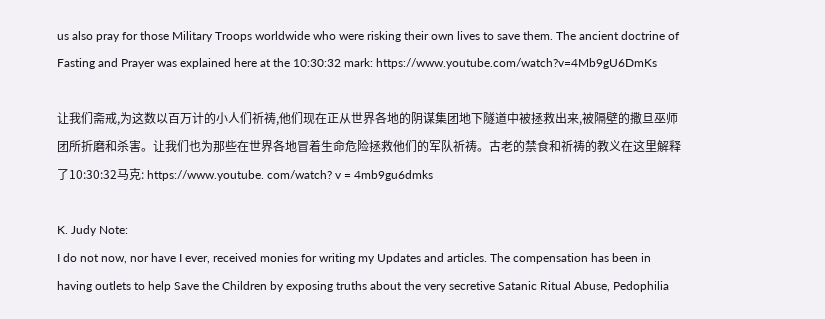us also pray for those Military Troops worldwide who were risking their own lives to save them. The ancient doctrine of Fasting and Prayer was explained here at the 10:30:32 mark: https://www.youtube.com/watch?v=4Mb9gU6DmKs

让我们斋戒,为这数以百万计的小人们祈祷,他们现在正从世界各地的阴谋集团地下隧道中被拯救出来,被隔壁的撒旦巫师团所折磨和杀害。让我们也为那些在世界各地冒着生命危险拯救他们的军队祈祷。古老的禁食和祈祷的教义在这里解释了10:30:32马克: https://www.youtube. com/watch? v = 4mb9gu6dmks

K. Judy Note:
I do not now, nor have I ever, received monies for writing my Updates and articles. The compensation has been in having outlets to help Save the Children by exposing truths about the very secretive Satanic Ritual Abuse, Pedophilia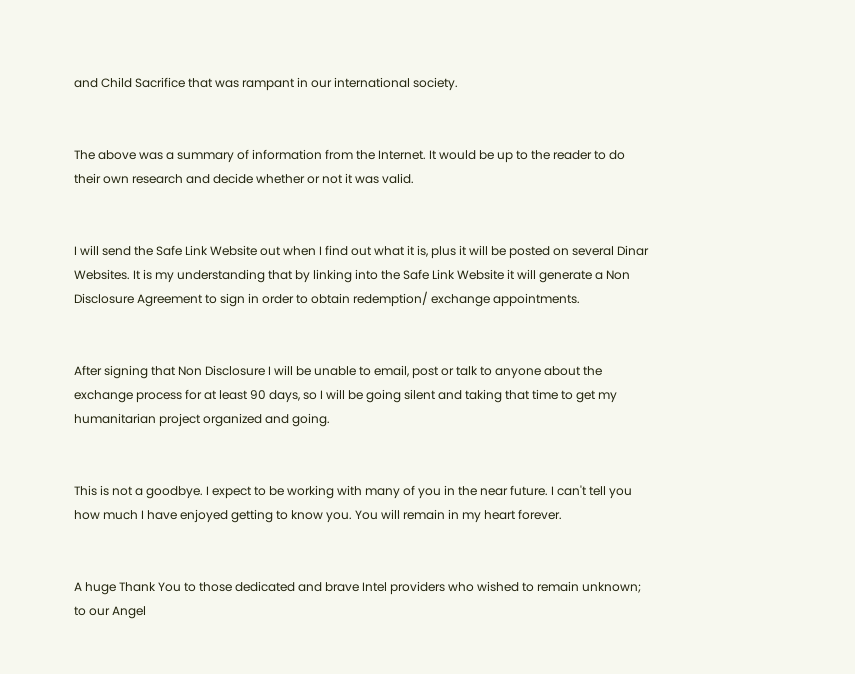and Child Sacrifice that was rampant in our international society.


The above was a summary of information from the Internet. It would be up to the reader to do their own research and decide whether or not it was valid.


I will send the Safe Link Website out when I find out what it is, plus it will be posted on several Dinar Websites. It is my understanding that by linking into the Safe Link Website it will generate a Non Disclosure Agreement to sign in order to obtain redemption/ exchange appointments.


After signing that Non Disclosure I will be unable to email, post or talk to anyone about the exchange process for at least 90 days, so I will be going silent and taking that time to get my humanitarian project organized and going.


This is not a goodbye. I expect to be working with many of you in the near future. I can't tell you how much I have enjoyed getting to know you. You will remain in my heart forever.


A huge Thank You to those dedicated and brave Intel providers who wished to remain unknown; to our Angel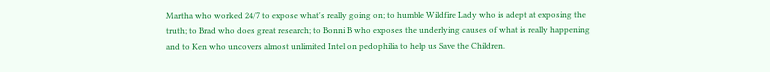Martha who worked 24/7 to expose what's really going on; to humble Wildfire Lady who is adept at exposing the truth; to Brad who does great research; to Bonni B who exposes the underlying causes of what is really happening and to Ken who uncovers almost unlimited Intel on pedophilia to help us Save the Children.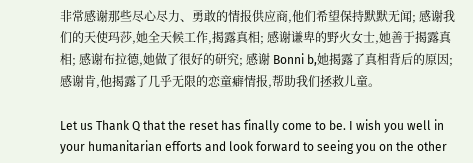非常感谢那些尽心尽力、勇敢的情报供应商,他们希望保持默默无闻; 感谢我们的天使玛莎,她全天候工作,揭露真相; 感谢谦卑的野火女士,她善于揭露真相; 感谢布拉德,她做了很好的研究; 感谢 Bonni b,她揭露了真相背后的原因; 感谢肯,他揭露了几乎无限的恋童癖情报,帮助我们拯救儿童。

Let us Thank Q that the reset has finally come to be. I wish you well in your humanitarian efforts and look forward to seeing you on the other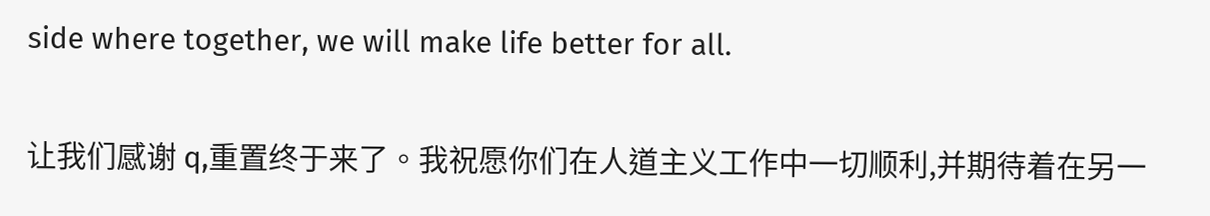side where together, we will make life better for all.

让我们感谢 q,重置终于来了。我祝愿你们在人道主义工作中一切顺利,并期待着在另一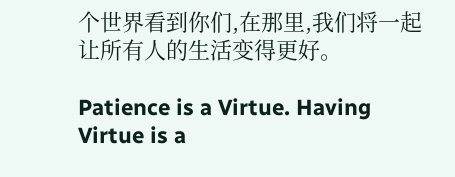个世界看到你们,在那里,我们将一起让所有人的生活变得更好。

Patience is a Virtue. Having Virtue is a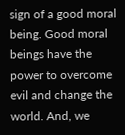sign of a good moral being. Good moral beings have the power to overcome evil and change the world. And, we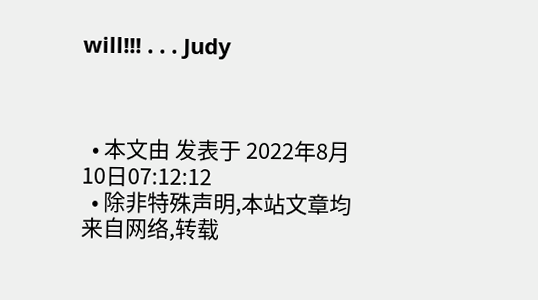will!!! . . . Judy



  • 本文由 发表于 2022年8月10日07:12:12
  • 除非特殊声明,本站文章均来自网络,转载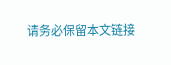请务必保留本文链接